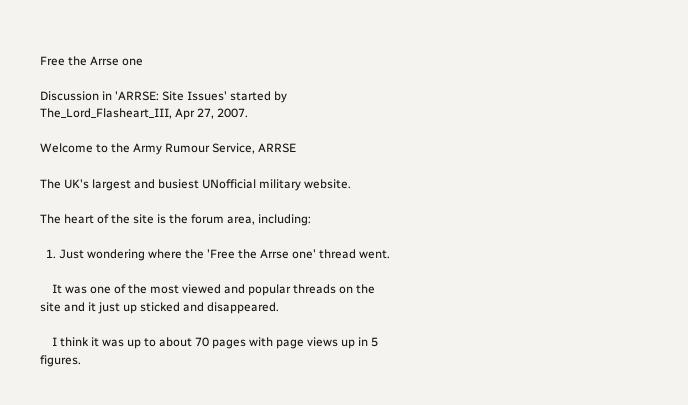Free the Arrse one

Discussion in 'ARRSE: Site Issues' started by The_Lord_Flasheart_III, Apr 27, 2007.

Welcome to the Army Rumour Service, ARRSE

The UK's largest and busiest UNofficial military website.

The heart of the site is the forum area, including:

  1. Just wondering where the 'Free the Arrse one' thread went.

    It was one of the most viewed and popular threads on the site and it just up sticked and disappeared.

    I think it was up to about 70 pages with page views up in 5 figures.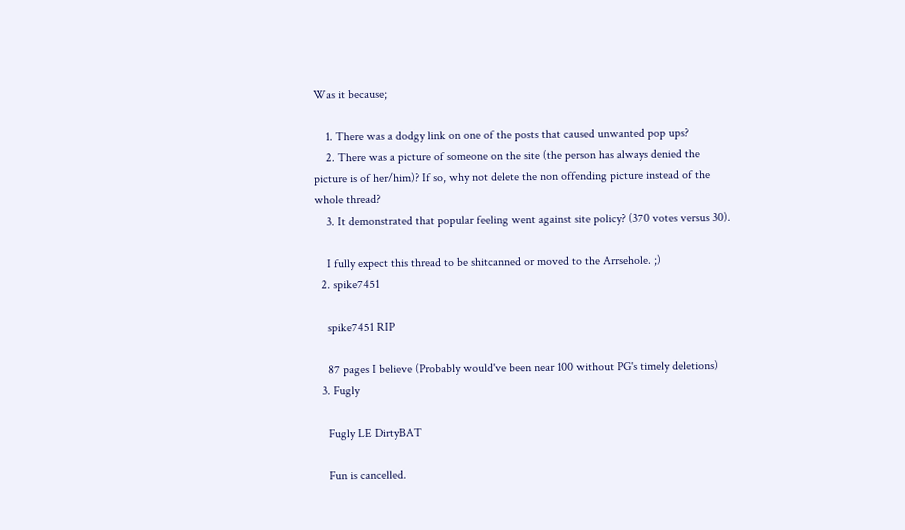Was it because;

    1. There was a dodgy link on one of the posts that caused unwanted pop ups?
    2. There was a picture of someone on the site (the person has always denied the picture is of her/him)? If so, why not delete the non offending picture instead of the whole thread?
    3. It demonstrated that popular feeling went against site policy? (370 votes versus 30).

    I fully expect this thread to be shitcanned or moved to the Arrsehole. ;)
  2. spike7451

    spike7451 RIP

    87 pages I believe (Probably would've been near 100 without PG's timely deletions)
  3. Fugly

    Fugly LE DirtyBAT

    Fun is cancelled.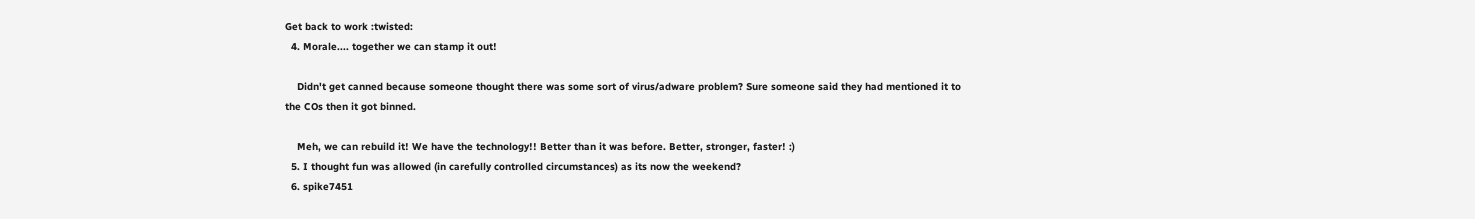Get back to work :twisted:
  4. Morale.... together we can stamp it out!

    Didn't get canned because someone thought there was some sort of virus/adware problem? Sure someone said they had mentioned it to the COs then it got binned.

    Meh, we can rebuild it! We have the technology!! Better than it was before. Better, stronger, faster! :)
  5. I thought fun was allowed (in carefully controlled circumstances) as its now the weekend?
  6. spike7451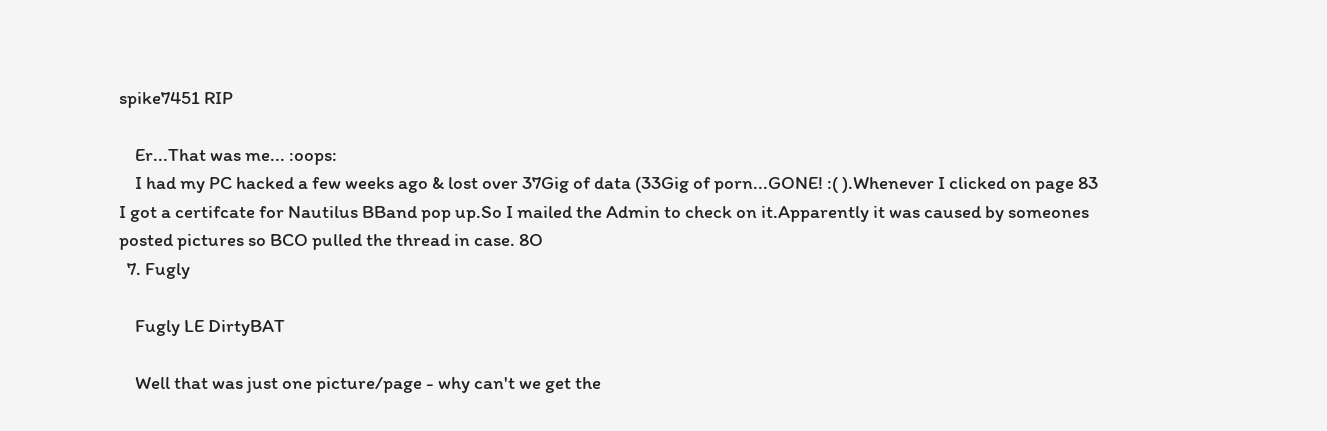spike7451 RIP

    Er...That was me... :oops:
    I had my PC hacked a few weeks ago & lost over 37Gig of data (33Gig of porn...GONE! :( ).Whenever I clicked on page 83 I got a certifcate for Nautilus BBand pop up.So I mailed the Admin to check on it.Apparently it was caused by someones posted pictures so BCO pulled the thread in case. 8O
  7. Fugly

    Fugly LE DirtyBAT

    Well that was just one picture/page - why can't we get the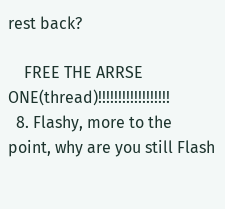rest back?

    FREE THE ARRSE ONE(thread)!!!!!!!!!!!!!!!!!!
  8. Flashy, more to the point, why are you still Flash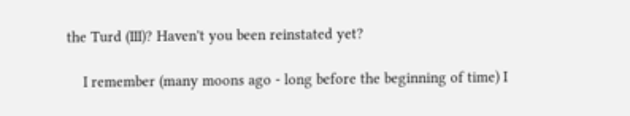the Turd (III)? Haven't you been reinstated yet?

    I remember (many moons ago - long before the beginning of time) I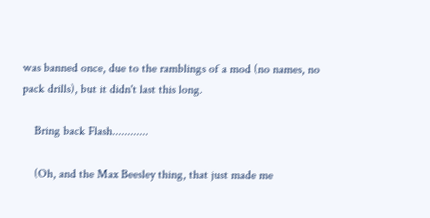was banned once, due to the ramblings of a mod (no names, no pack drills), but it didn't last this long.

    Bring back Flash............

    (Oh, and the Max Beesley thing, that just made me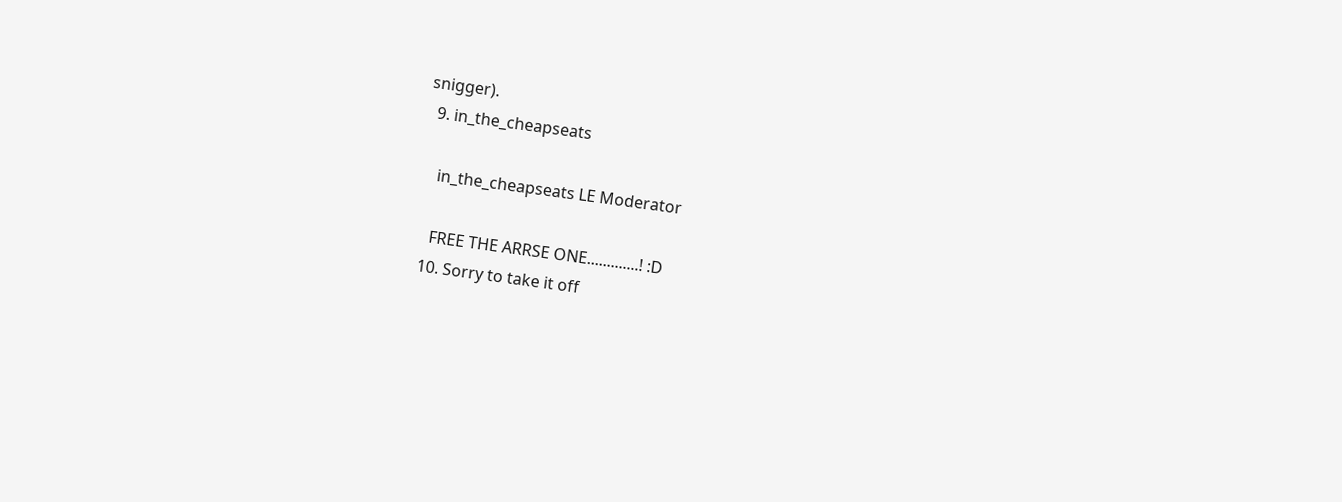snigger).
  9. in_the_cheapseats

    in_the_cheapseats LE Moderator

    FREE THE ARRSE ONE.............! :D
  10. Sorry to take it off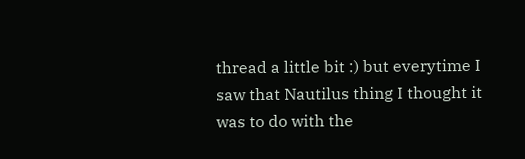thread a little bit :) but everytime I saw that Nautilus thing I thought it was to do with the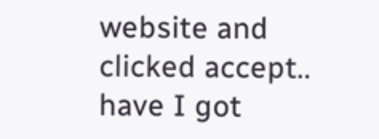website and clicked accept.. have I got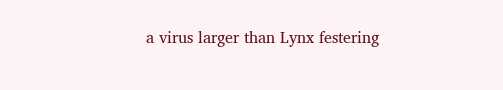a virus larger than Lynx festering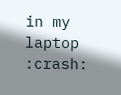in my laptop :crash: